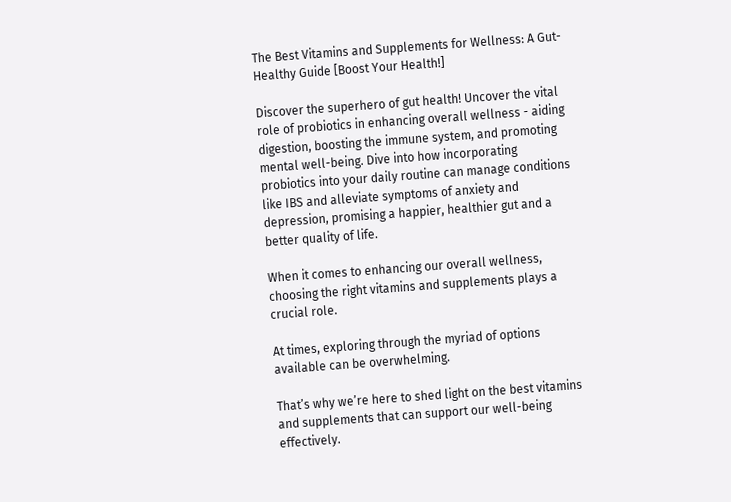The Best Vitamins and Supplements for Wellness: A Gut-Healthy Guide [Boost Your Health!]

Discover the superhero of gut health! Uncover the vital role of probiotics in enhancing overall wellness - aiding digestion, boosting the immune system, and promoting mental well-being. Dive into how incorporating probiotics into your daily routine can manage conditions like IBS and alleviate symptoms of anxiety and depression, promising a happier, healthier gut and a better quality of life.

When it comes to enhancing our overall wellness, choosing the right vitamins and supplements plays a crucial role.

At times, exploring through the myriad of options available can be overwhelming.

That’s why we’re here to shed light on the best vitamins and supplements that can support our well-being effectively.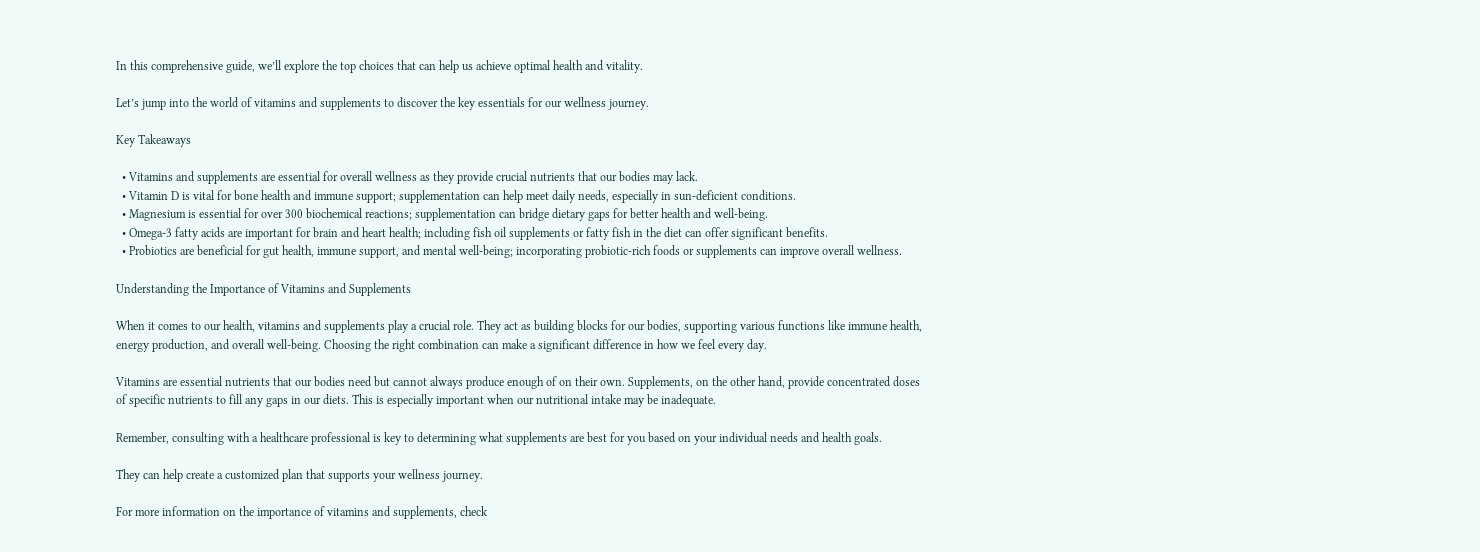In this comprehensive guide, we’ll explore the top choices that can help us achieve optimal health and vitality.

Let’s jump into the world of vitamins and supplements to discover the key essentials for our wellness journey.

Key Takeaways

  • Vitamins and supplements are essential for overall wellness as they provide crucial nutrients that our bodies may lack.
  • Vitamin D is vital for bone health and immune support; supplementation can help meet daily needs, especially in sun-deficient conditions.
  • Magnesium is essential for over 300 biochemical reactions; supplementation can bridge dietary gaps for better health and well-being.
  • Omega-3 fatty acids are important for brain and heart health; including fish oil supplements or fatty fish in the diet can offer significant benefits.
  • Probiotics are beneficial for gut health, immune support, and mental well-being; incorporating probiotic-rich foods or supplements can improve overall wellness.

Understanding the Importance of Vitamins and Supplements

When it comes to our health, vitamins and supplements play a crucial role. They act as building blocks for our bodies, supporting various functions like immune health, energy production, and overall well-being. Choosing the right combination can make a significant difference in how we feel every day.

Vitamins are essential nutrients that our bodies need but cannot always produce enough of on their own. Supplements, on the other hand, provide concentrated doses of specific nutrients to fill any gaps in our diets. This is especially important when our nutritional intake may be inadequate.

Remember, consulting with a healthcare professional is key to determining what supplements are best for you based on your individual needs and health goals.

They can help create a customized plan that supports your wellness journey.

For more information on the importance of vitamins and supplements, check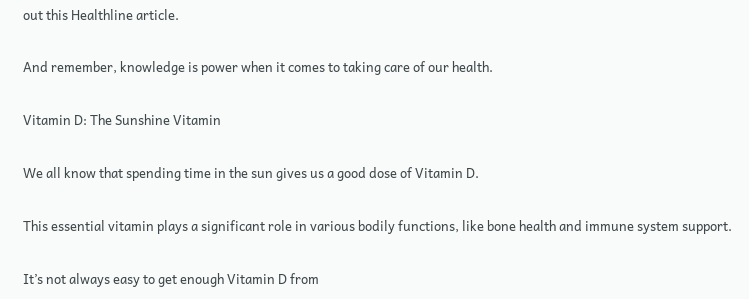out this Healthline article.

And remember, knowledge is power when it comes to taking care of our health.

Vitamin D: The Sunshine Vitamin

We all know that spending time in the sun gives us a good dose of Vitamin D.

This essential vitamin plays a significant role in various bodily functions, like bone health and immune system support.

It’s not always easy to get enough Vitamin D from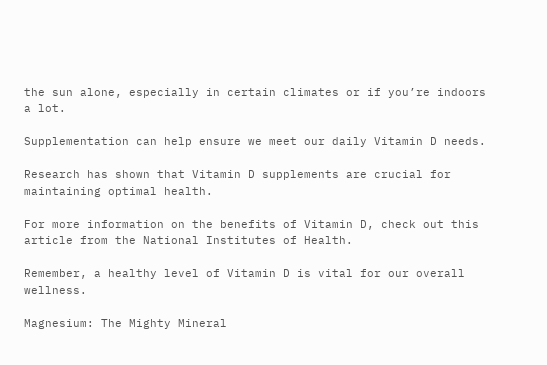the sun alone, especially in certain climates or if you’re indoors a lot.

Supplementation can help ensure we meet our daily Vitamin D needs.

Research has shown that Vitamin D supplements are crucial for maintaining optimal health.

For more information on the benefits of Vitamin D, check out this article from the National Institutes of Health.

Remember, a healthy level of Vitamin D is vital for our overall wellness.

Magnesium: The Mighty Mineral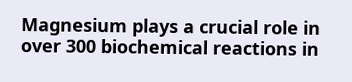Magnesium plays a crucial role in over 300 biochemical reactions in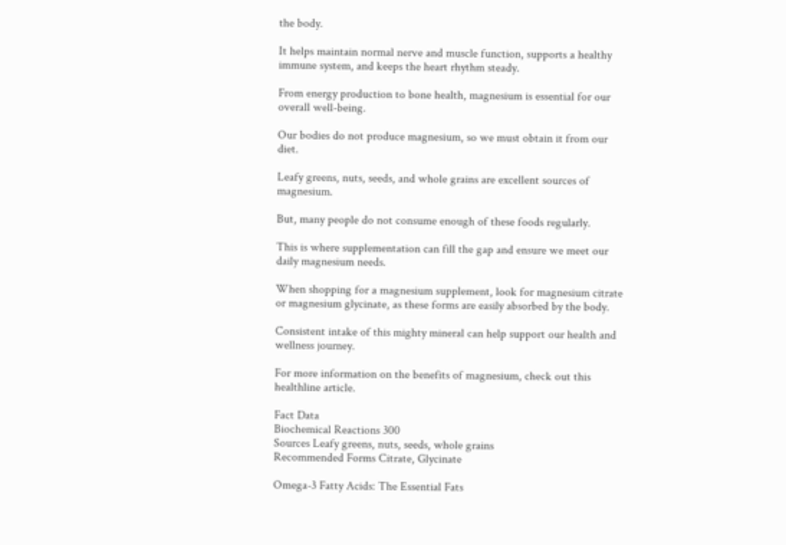the body.

It helps maintain normal nerve and muscle function, supports a healthy immune system, and keeps the heart rhythm steady.

From energy production to bone health, magnesium is essential for our overall well-being.

Our bodies do not produce magnesium, so we must obtain it from our diet.

Leafy greens, nuts, seeds, and whole grains are excellent sources of magnesium.

But, many people do not consume enough of these foods regularly.

This is where supplementation can fill the gap and ensure we meet our daily magnesium needs.

When shopping for a magnesium supplement, look for magnesium citrate or magnesium glycinate, as these forms are easily absorbed by the body.

Consistent intake of this mighty mineral can help support our health and wellness journey.

For more information on the benefits of magnesium, check out this healthline article.

Fact Data
Biochemical Reactions 300
Sources Leafy greens, nuts, seeds, whole grains
Recommended Forms Citrate, Glycinate

Omega-3 Fatty Acids: The Essential Fats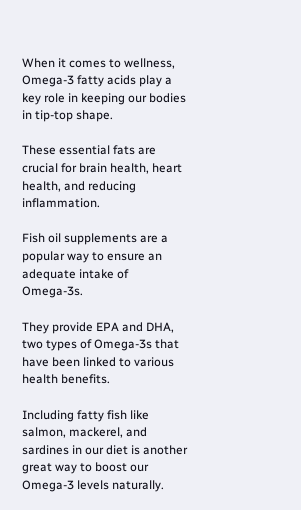When it comes to wellness, Omega-3 fatty acids play a key role in keeping our bodies in tip-top shape.

These essential fats are crucial for brain health, heart health, and reducing inflammation.

Fish oil supplements are a popular way to ensure an adequate intake of Omega-3s.

They provide EPA and DHA, two types of Omega-3s that have been linked to various health benefits.

Including fatty fish like salmon, mackerel, and sardines in our diet is another great way to boost our Omega-3 levels naturally.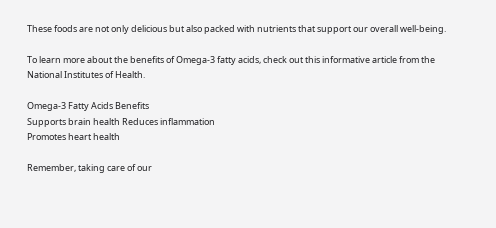These foods are not only delicious but also packed with nutrients that support our overall well-being.

To learn more about the benefits of Omega-3 fatty acids, check out this informative article from the National Institutes of Health.

Omega-3 Fatty Acids Benefits
Supports brain health Reduces inflammation
Promotes heart health

Remember, taking care of our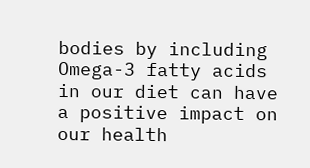bodies by including Omega-3 fatty acids in our diet can have a positive impact on our health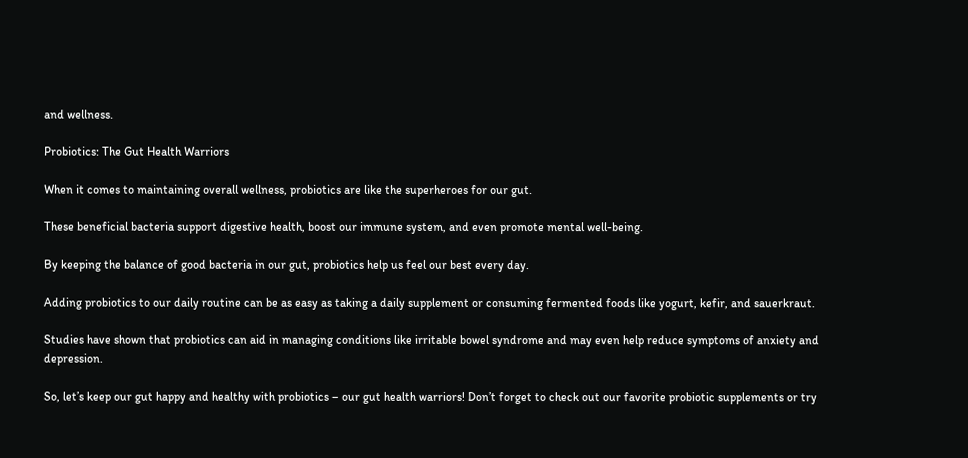and wellness.

Probiotics: The Gut Health Warriors

When it comes to maintaining overall wellness, probiotics are like the superheroes for our gut.

These beneficial bacteria support digestive health, boost our immune system, and even promote mental well-being.

By keeping the balance of good bacteria in our gut, probiotics help us feel our best every day.

Adding probiotics to our daily routine can be as easy as taking a daily supplement or consuming fermented foods like yogurt, kefir, and sauerkraut.

Studies have shown that probiotics can aid in managing conditions like irritable bowel syndrome and may even help reduce symptoms of anxiety and depression.

So, let’s keep our gut happy and healthy with probiotics – our gut health warriors! Don’t forget to check out our favorite probiotic supplements or try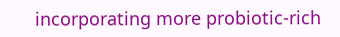incorporating more probiotic-rich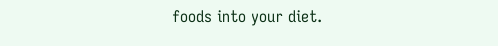foods into your diet.